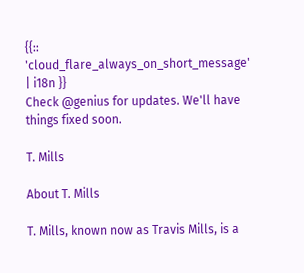{{:: 'cloud_flare_always_on_short_message' | i18n }}
Check @genius for updates. We'll have things fixed soon.

T. Mills

About T. Mills

T. Mills, known now as Travis Mills, is a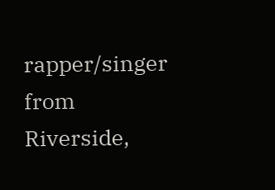rapper/singer from Riverside,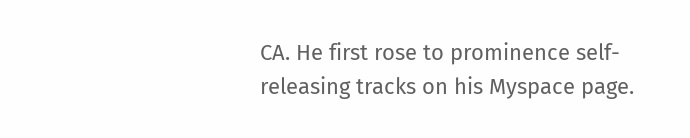CA. He first rose to prominence self-releasing tracks on his Myspace page.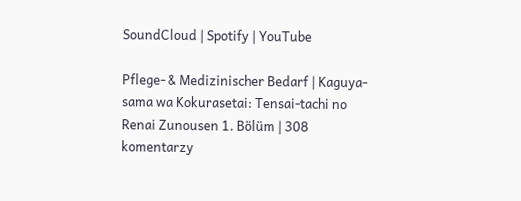SoundCloud | Spotify | YouTube

Pflege- & Medizinischer Bedarf | Kaguya-sama wa Kokurasetai: Tensai-tachi no Renai Zunousen 1. Bölüm | 308 komentarzy